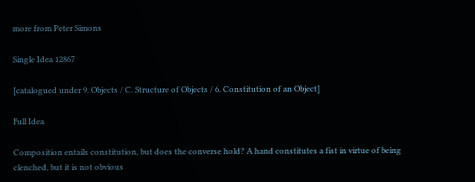more from Peter Simons

Single Idea 12867

[catalogued under 9. Objects / C. Structure of Objects / 6. Constitution of an Object]

Full Idea

Composition entails constitution, but does the converse hold? A hand constitutes a fist in virtue of being clenched, but it is not obvious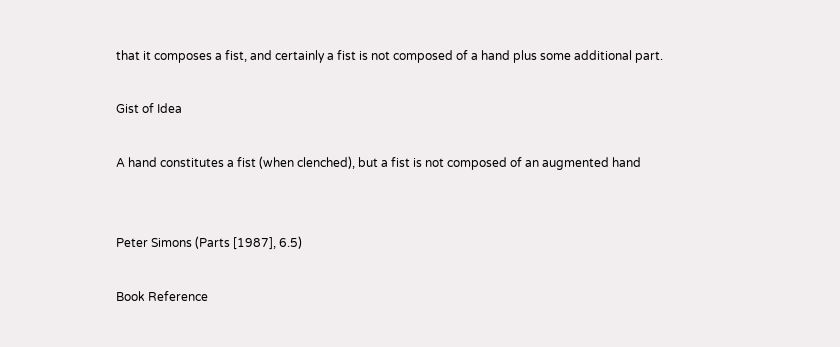that it composes a fist, and certainly a fist is not composed of a hand plus some additional part.

Gist of Idea

A hand constitutes a fist (when clenched), but a fist is not composed of an augmented hand


Peter Simons (Parts [1987], 6.5)

Book Reference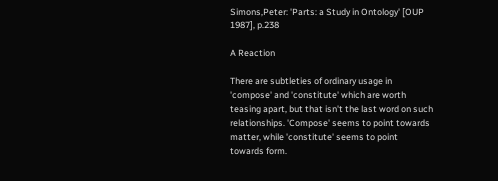Simons,Peter: 'Parts: a Study in Ontology' [OUP 1987], p.238

A Reaction

There are subtleties of ordinary usage in 'compose' and 'constitute' which are worth teasing apart, but that isn't the last word on such relationships. 'Compose' seems to point towards matter, while 'constitute' seems to point towards form.